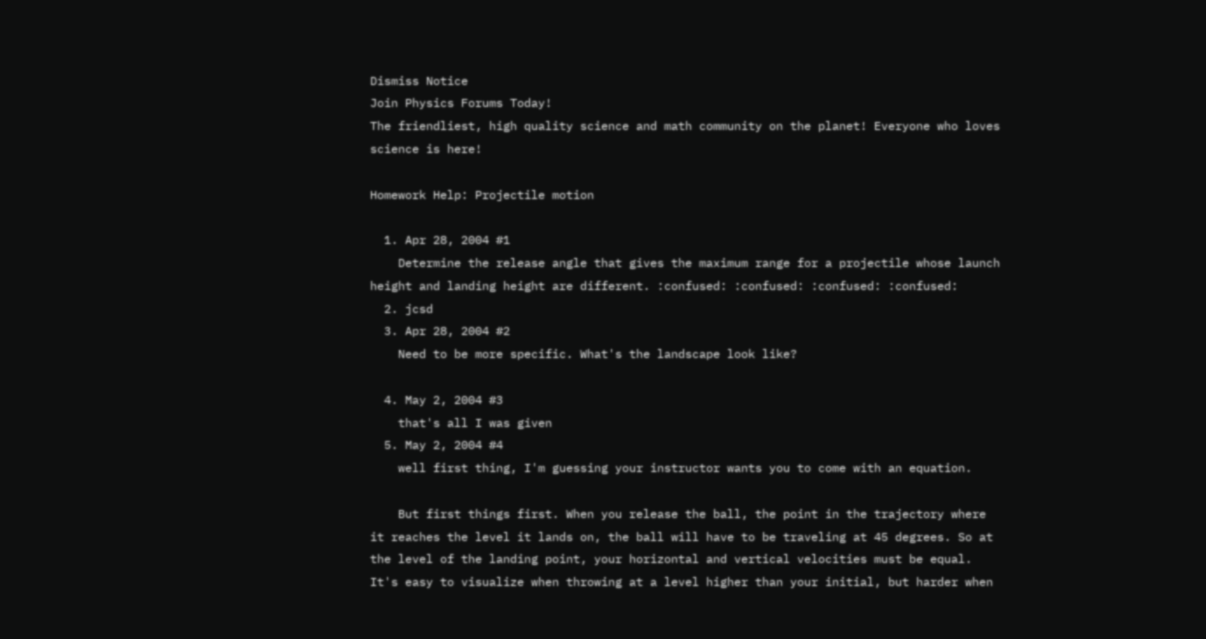Dismiss Notice
Join Physics Forums Today!
The friendliest, high quality science and math community on the planet! Everyone who loves science is here!

Homework Help: Projectile motion

  1. Apr 28, 2004 #1
    Determine the release angle that gives the maximum range for a projectile whose launch height and landing height are different. :confused: :confused: :confused: :confused:
  2. jcsd
  3. Apr 28, 2004 #2
    Need to be more specific. What's the landscape look like?

  4. May 2, 2004 #3
    that's all I was given
  5. May 2, 2004 #4
    well first thing, I'm guessing your instructor wants you to come with an equation.

    But first things first. When you release the ball, the point in the trajectory where it reaches the level it lands on, the ball will have to be traveling at 45 degrees. So at the level of the landing point, your horizontal and vertical velocities must be equal. It's easy to visualize when throwing at a level higher than your initial, but harder when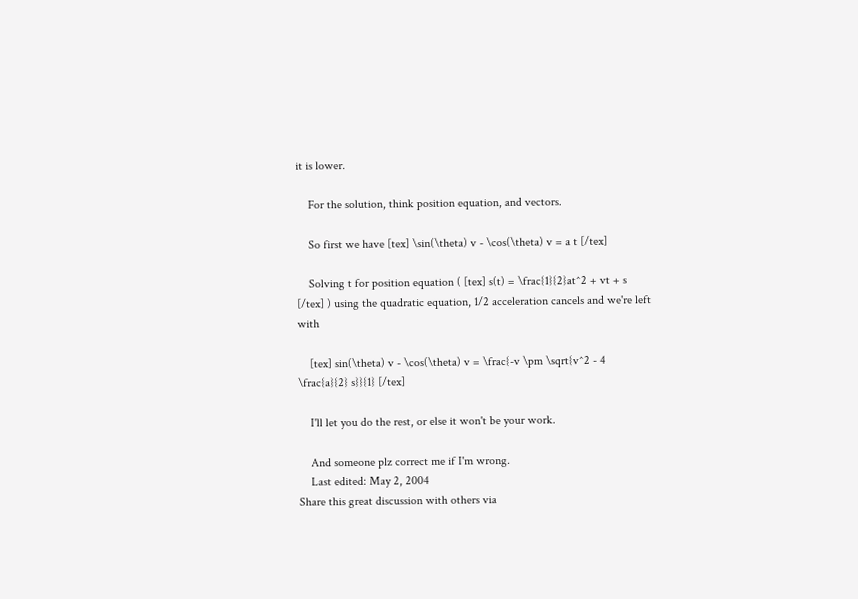it is lower.

    For the solution, think position equation, and vectors.

    So first we have [tex] \sin(\theta) v - \cos(\theta) v = a t [/tex]

    Solving t for position equation ( [tex] s(t) = \frac{1}{2}at^2 + vt + s [/tex] ) using the quadratic equation, 1/2 acceleration cancels and we're left with

    [tex] sin(\theta) v - \cos(\theta) v = \frac{-v \pm \sqrt{v^2 - 4 \frac{a}{2} s}}{1} [/tex]

    I'll let you do the rest, or else it won't be your work.

    And someone plz correct me if I'm wrong.
    Last edited: May 2, 2004
Share this great discussion with others via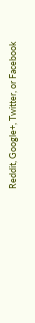Reddit, Google+, Twitter, or Facebook